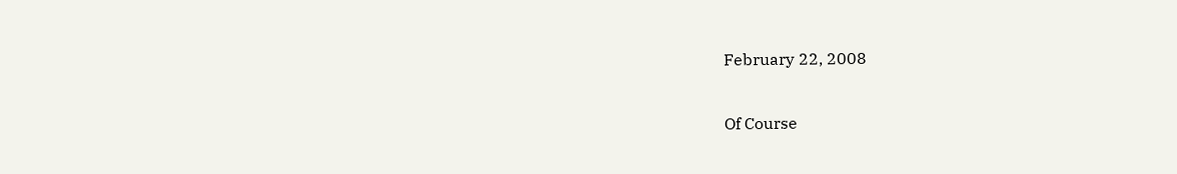February 22, 2008

Of Course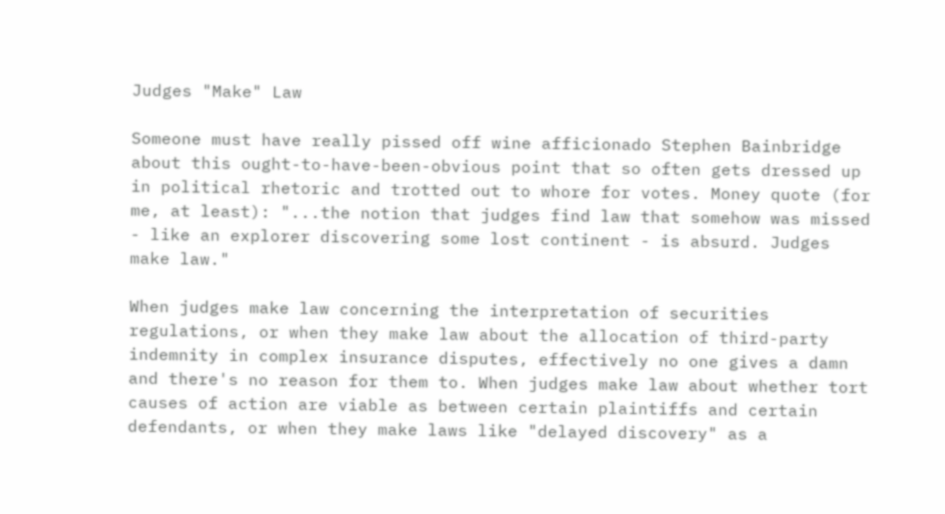Judges "Make" Law

Someone must have really pissed off wine afficionado Stephen Bainbridge about this ought-to-have-been-obvious point that so often gets dressed up in political rhetoric and trotted out to whore for votes. Money quote (for me, at least): "...the notion that judges find law that somehow was missed - like an explorer discovering some lost continent - is absurd. Judges make law."

When judges make law concerning the interpretation of securities regulations, or when they make law about the allocation of third-party indemnity in complex insurance disputes, effectively no one gives a damn and there's no reason for them to. When judges make law about whether tort causes of action are viable as between certain plaintiffs and certain defendants, or when they make laws like "delayed discovery" as a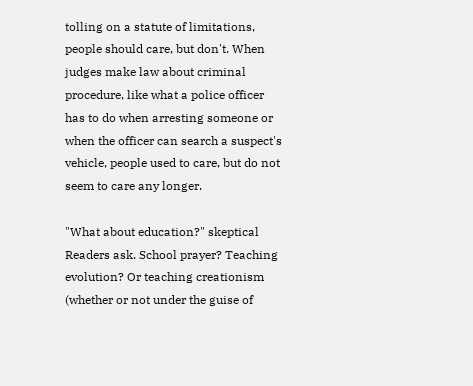tolling on a statute of limitations, people should care, but don't. When judges make law about criminal procedure, like what a police officer has to do when arresting someone or when the officer can search a suspect's vehicle, people used to care, but do not seem to care any longer.

"What about education?" skeptical Readers ask. School prayer? Teaching evolution? Or teaching creationism (whether or not under the guise of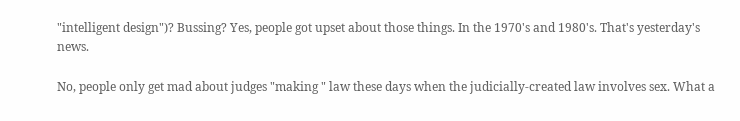"intelligent design")? Bussing? Yes, people got upset about those things. In the 1970's and 1980's. That's yesterday's news.

No, people only get mad about judges "making " law these days when the judicially-created law involves sex. What a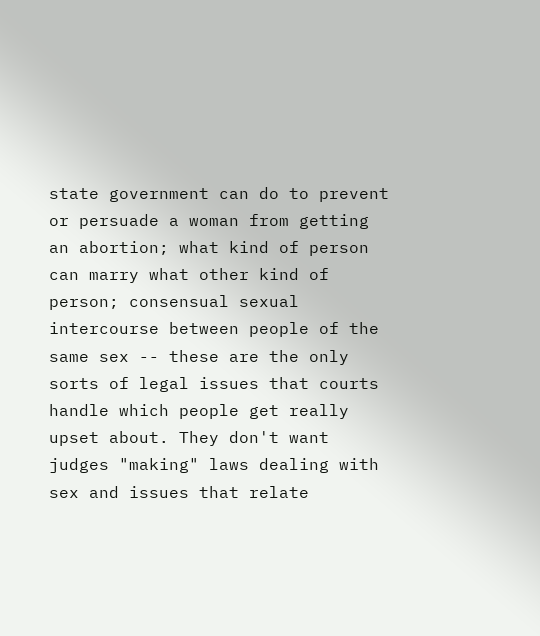state government can do to prevent or persuade a woman from getting an abortion; what kind of person can marry what other kind of person; consensual sexual intercourse between people of the same sex -- these are the only sorts of legal issues that courts handle which people get really upset about. They don't want judges "making" laws dealing with sex and issues that relate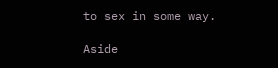to sex in some way.

Aside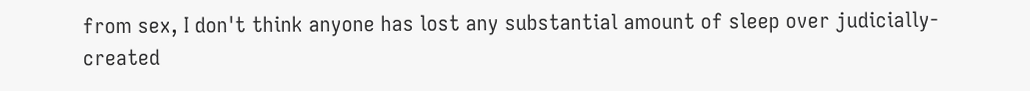from sex, I don't think anyone has lost any substantial amount of sleep over judicially-created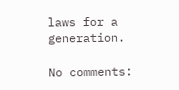laws for a generation.

No comments: